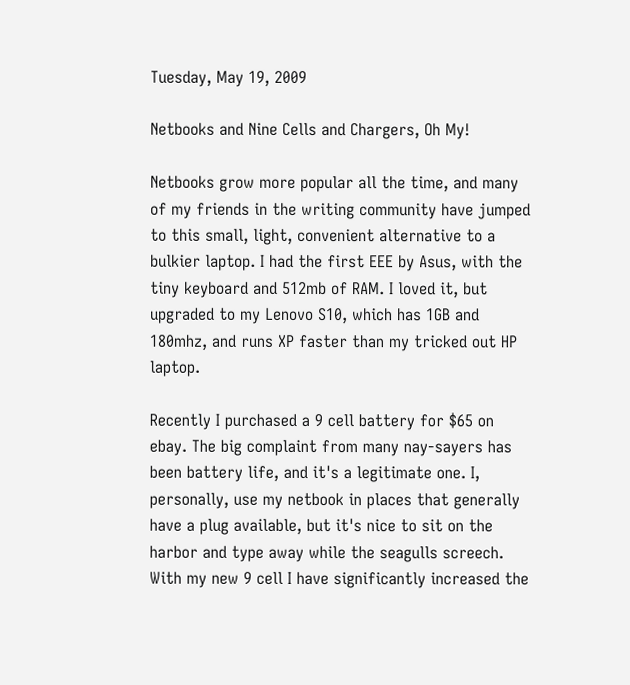Tuesday, May 19, 2009

Netbooks and Nine Cells and Chargers, Oh My!

Netbooks grow more popular all the time, and many of my friends in the writing community have jumped to this small, light, convenient alternative to a bulkier laptop. I had the first EEE by Asus, with the tiny keyboard and 512mb of RAM. I loved it, but upgraded to my Lenovo S10, which has 1GB and 180mhz, and runs XP faster than my tricked out HP laptop.

Recently I purchased a 9 cell battery for $65 on ebay. The big complaint from many nay-sayers has been battery life, and it's a legitimate one. I, personally, use my netbook in places that generally have a plug available, but it's nice to sit on the harbor and type away while the seagulls screech. With my new 9 cell I have significantly increased the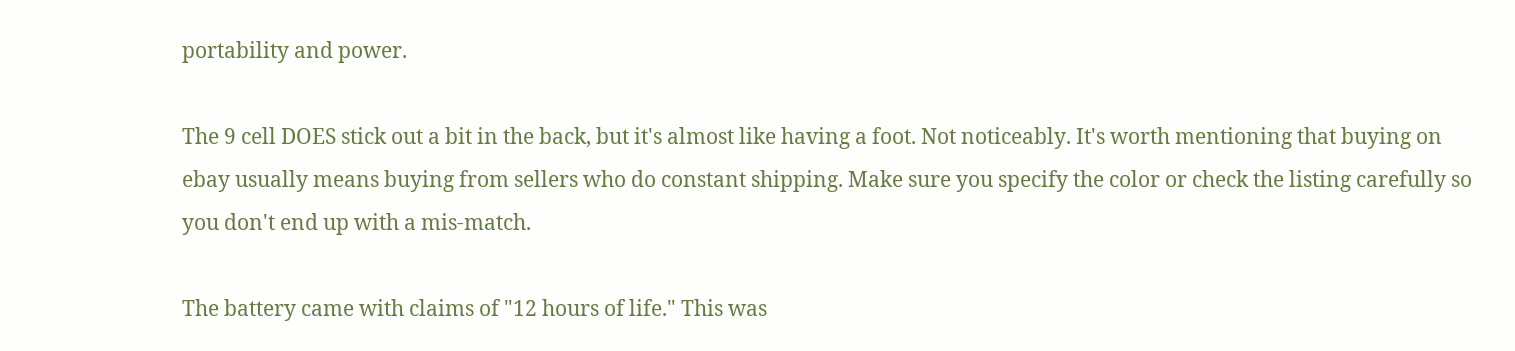portability and power.

The 9 cell DOES stick out a bit in the back, but it's almost like having a foot. Not noticeably. It's worth mentioning that buying on ebay usually means buying from sellers who do constant shipping. Make sure you specify the color or check the listing carefully so you don't end up with a mis-match.

The battery came with claims of "12 hours of life." This was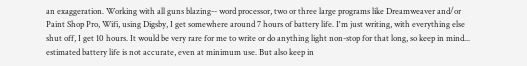an exaggeration. Working with all guns blazing-- word processor, two or three large programs like Dreamweaver and/or Paint Shop Pro, Wifi, using Digsby, I get somewhere around 7 hours of battery life. I'm just writing, with everything else shut off, I get 10 hours. It would be very rare for me to write or do anything light non-stop for that long, so keep in mind... estimated battery life is not accurate, even at minimum use. But also keep in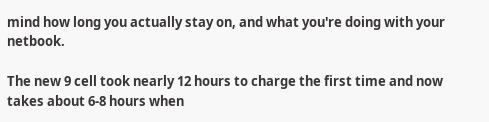mind how long you actually stay on, and what you're doing with your netbook.

The new 9 cell took nearly 12 hours to charge the first time and now takes about 6-8 hours when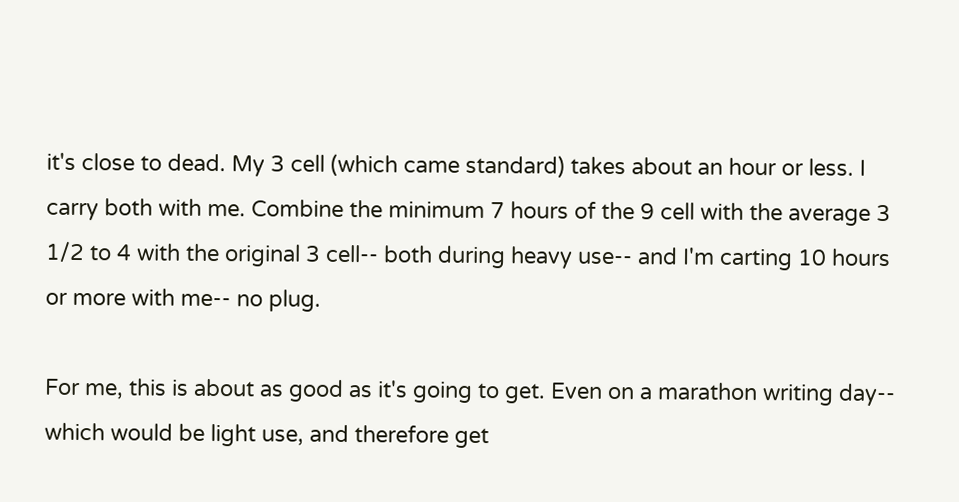it's close to dead. My 3 cell (which came standard) takes about an hour or less. I carry both with me. Combine the minimum 7 hours of the 9 cell with the average 3 1/2 to 4 with the original 3 cell-- both during heavy use-- and I'm carting 10 hours or more with me-- no plug.

For me, this is about as good as it's going to get. Even on a marathon writing day-- which would be light use, and therefore get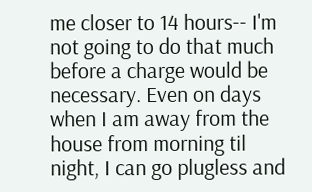me closer to 14 hours-- I'm not going to do that much before a charge would be necessary. Even on days when I am away from the house from morning til night, I can go plugless and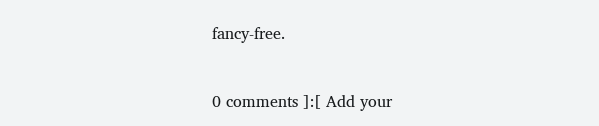fancy-free.


0 comments ]:[ Add your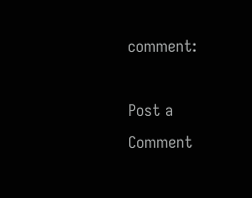comment:

Post a Comment